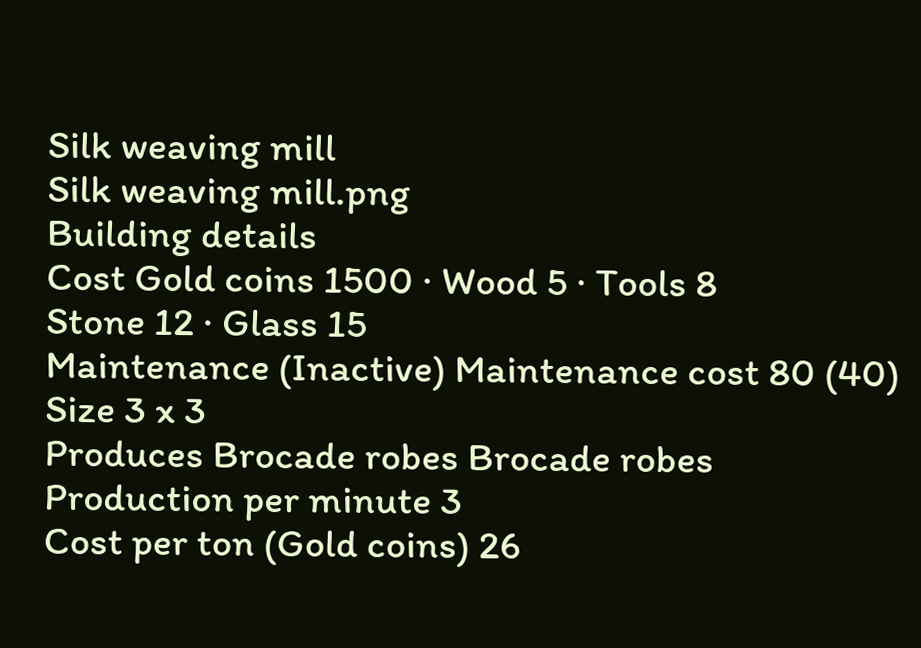Silk weaving mill
Silk weaving mill.png
Building details
Cost Gold coins 1500 · Wood 5 · Tools 8
Stone 12 · Glass 15
Maintenance (Inactive) Maintenance cost 80 (40)
Size 3 x 3
Produces Brocade robes Brocade robes
Production per minute 3
Cost per ton (Gold coins) 26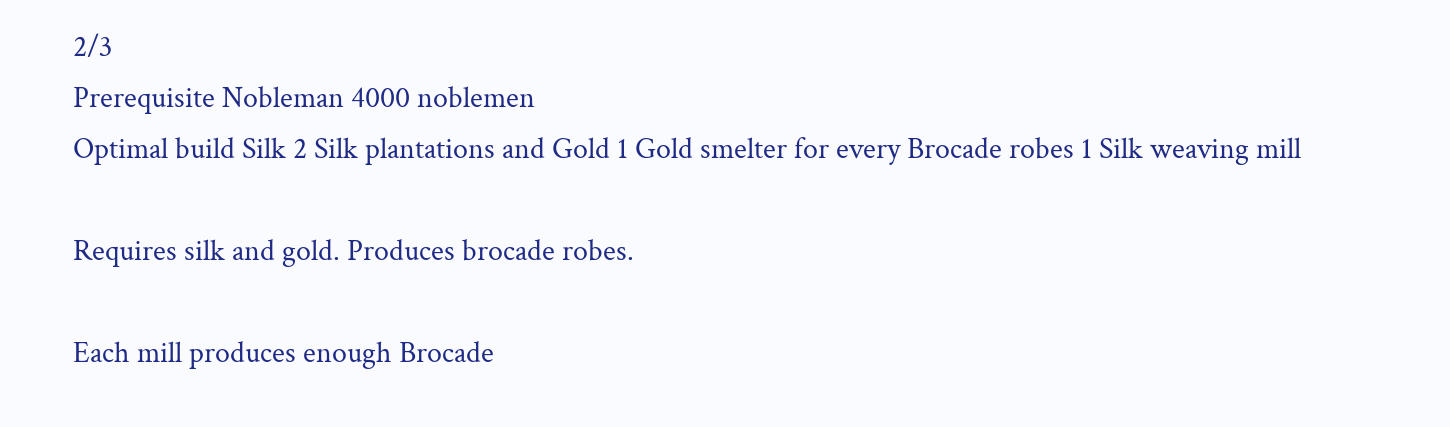2/3
Prerequisite Nobleman 4000 noblemen
Optimal build Silk 2 Silk plantations and Gold 1 Gold smelter for every Brocade robes 1 Silk weaving mill

Requires silk and gold. Produces brocade robes.

Each mill produces enough Brocade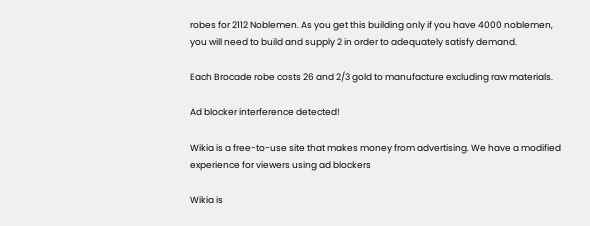robes for 2112 Noblemen. As you get this building only if you have 4000 noblemen, you will need to build and supply 2 in order to adequately satisfy demand.

Each Brocade robe costs 26 and 2/3 gold to manufacture excluding raw materials.

Ad blocker interference detected!

Wikia is a free-to-use site that makes money from advertising. We have a modified experience for viewers using ad blockers

Wikia is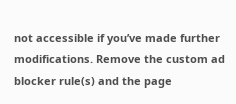not accessible if you’ve made further modifications. Remove the custom ad blocker rule(s) and the page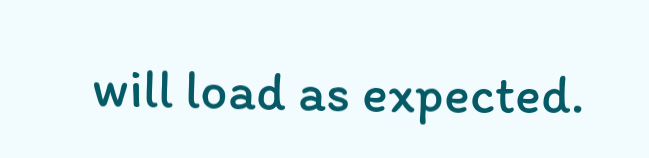will load as expected.